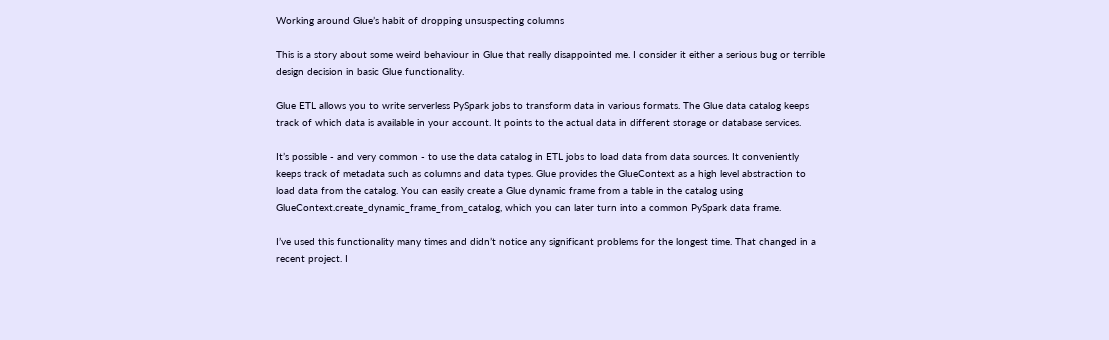Working around Glue’s habit of dropping unsuspecting columns

This is a story about some weird behaviour in Glue that really disappointed me. I consider it either a serious bug or terrible design decision in basic Glue functionality.

Glue ETL allows you to write serverless PySpark jobs to transform data in various formats. The Glue data catalog keeps track of which data is available in your account. It points to the actual data in different storage or database services.

It’s possible - and very common - to use the data catalog in ETL jobs to load data from data sources. It conveniently keeps track of metadata such as columns and data types. Glue provides the GlueContext as a high level abstraction to load data from the catalog. You can easily create a Glue dynamic frame from a table in the catalog using GlueContext.create_dynamic_frame_from_catalog, which you can later turn into a common PySpark data frame.

I’ve used this functionality many times and didn’t notice any significant problems for the longest time. That changed in a recent project. I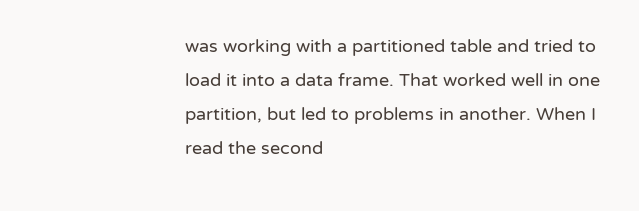was working with a partitioned table and tried to load it into a data frame. That worked well in one partition, but led to problems in another. When I read the second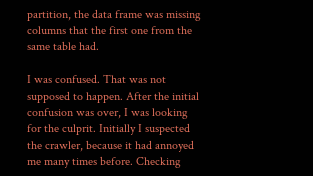partition, the data frame was missing columns that the first one from the same table had.

I was confused. That was not supposed to happen. After the initial confusion was over, I was looking for the culprit. Initially I suspected the crawler, because it had annoyed me many times before. Checking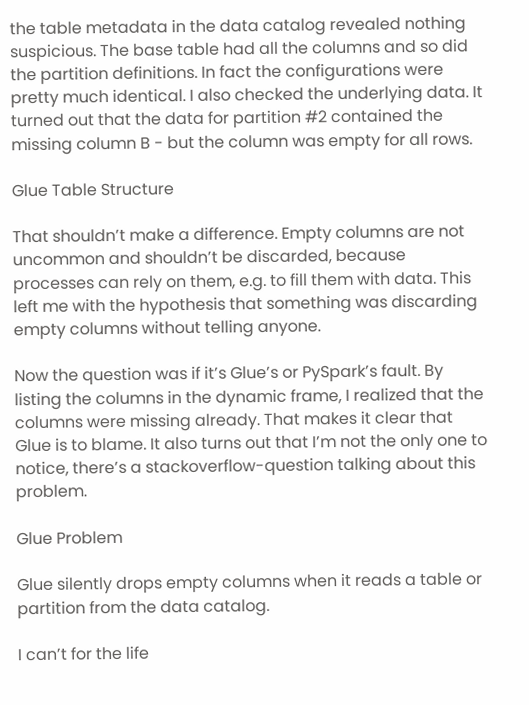the table metadata in the data catalog revealed nothing suspicious. The base table had all the columns and so did the partition definitions. In fact the configurations were pretty much identical. I also checked the underlying data. It turned out that the data for partition #2 contained the missing column B - but the column was empty for all rows.

Glue Table Structure

That shouldn’t make a difference. Empty columns are not uncommon and shouldn’t be discarded, because processes can rely on them, e.g. to fill them with data. This left me with the hypothesis that something was discarding empty columns without telling anyone.

Now the question was if it’s Glue’s or PySpark’s fault. By listing the columns in the dynamic frame, I realized that the columns were missing already. That makes it clear that Glue is to blame. It also turns out that I’m not the only one to notice, there’s a stackoverflow-question talking about this problem.

Glue Problem

Glue silently drops empty columns when it reads a table or partition from the data catalog.

I can’t for the life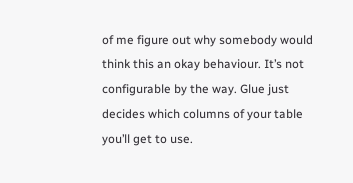of me figure out why somebody would think this an okay behaviour. It’s not configurable by the way. Glue just decides which columns of your table you’ll get to use.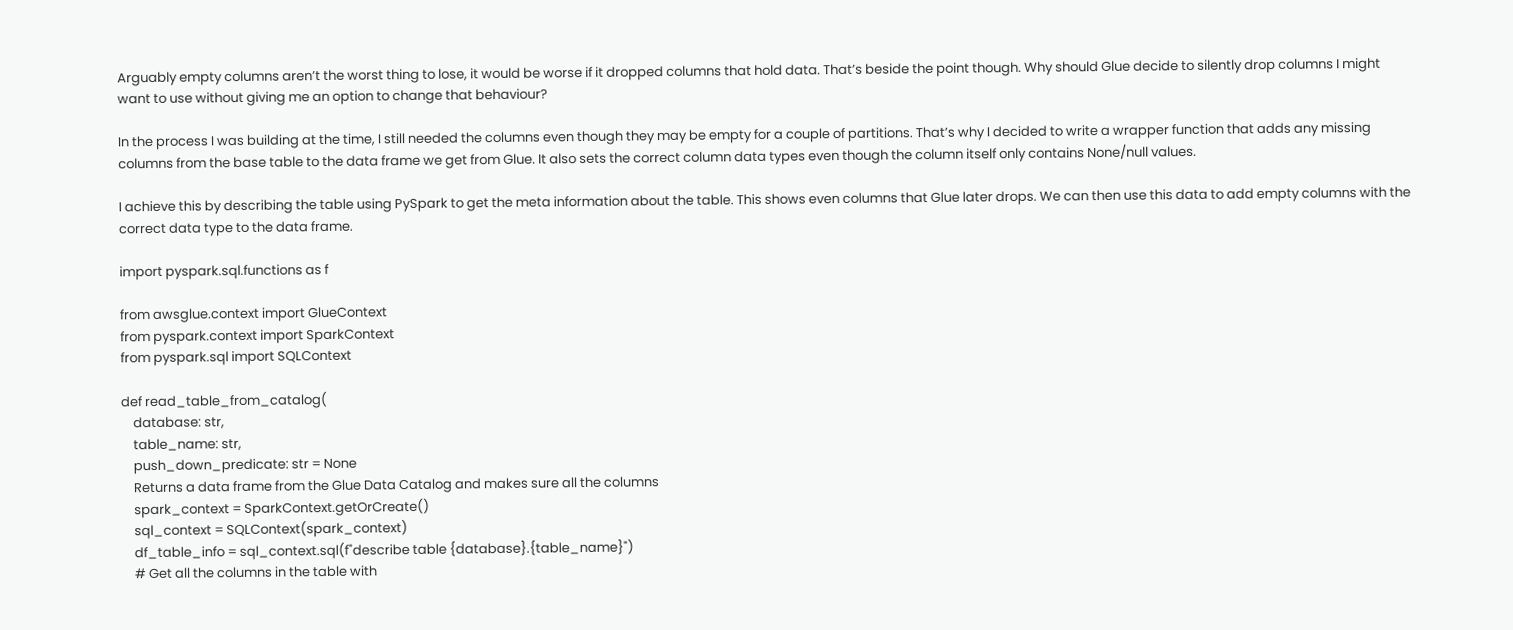Arguably empty columns aren’t the worst thing to lose, it would be worse if it dropped columns that hold data. That’s beside the point though. Why should Glue decide to silently drop columns I might want to use without giving me an option to change that behaviour?

In the process I was building at the time, I still needed the columns even though they may be empty for a couple of partitions. That’s why I decided to write a wrapper function that adds any missing columns from the base table to the data frame we get from Glue. It also sets the correct column data types even though the column itself only contains None/null values.

I achieve this by describing the table using PySpark to get the meta information about the table. This shows even columns that Glue later drops. We can then use this data to add empty columns with the correct data type to the data frame.

import pyspark.sql.functions as f

from awsglue.context import GlueContext
from pyspark.context import SparkContext
from pyspark.sql import SQLContext

def read_table_from_catalog(
    database: str,
    table_name: str,
    push_down_predicate: str = None
    Returns a data frame from the Glue Data Catalog and makes sure all the columns
    spark_context = SparkContext.getOrCreate()
    sql_context = SQLContext(spark_context)
    df_table_info = sql_context.sql(f"describe table {database}.{table_name}")
    # Get all the columns in the table with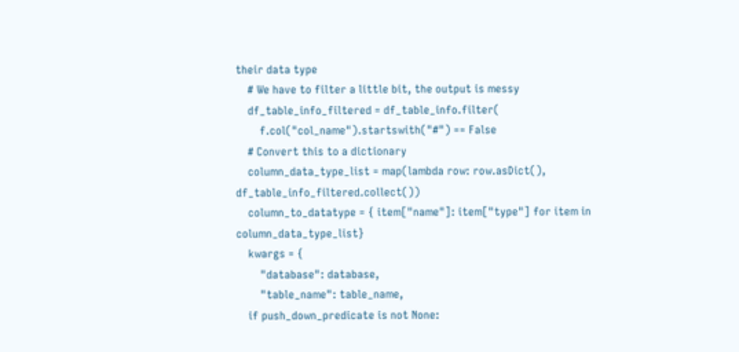their data type
    # We have to filter a little bit, the output is messy
    df_table_info_filtered = df_table_info.filter(
        f.col("col_name").startswith("#") == False
    # Convert this to a dictionary
    column_data_type_list = map(lambda row: row.asDict(), df_table_info_filtered.collect())
    column_to_datatype = { item["name"]: item["type"] for item in column_data_type_list}
    kwargs = {
        "database": database,
        "table_name": table_name,
    if push_down_predicate is not None: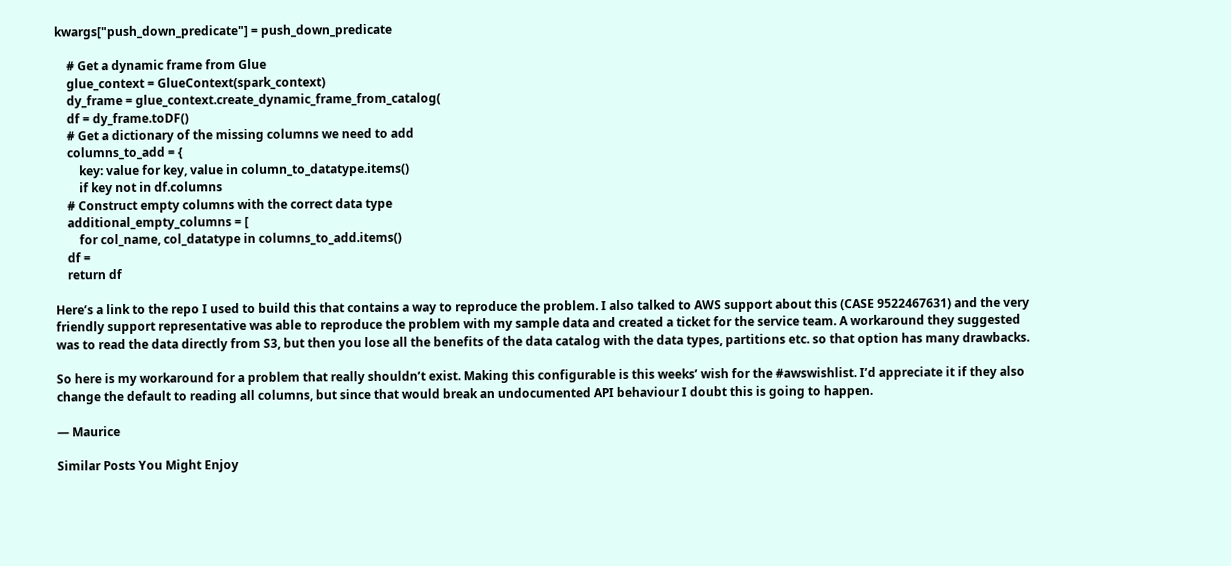kwargs["push_down_predicate"] = push_down_predicate

    # Get a dynamic frame from Glue
    glue_context = GlueContext(spark_context)
    dy_frame = glue_context.create_dynamic_frame_from_catalog(
    df = dy_frame.toDF()
    # Get a dictionary of the missing columns we need to add
    columns_to_add = {
        key: value for key, value in column_to_datatype.items()
        if key not in df.columns
    # Construct empty columns with the correct data type
    additional_empty_columns = [
        for col_name, col_datatype in columns_to_add.items()
    df =
    return df

Here’s a link to the repo I used to build this that contains a way to reproduce the problem. I also talked to AWS support about this (CASE 9522467631) and the very friendly support representative was able to reproduce the problem with my sample data and created a ticket for the service team. A workaround they suggested was to read the data directly from S3, but then you lose all the benefits of the data catalog with the data types, partitions etc. so that option has many drawbacks.

So here is my workaround for a problem that really shouldn’t exist. Making this configurable is this weeks’ wish for the #awswishlist. I’d appreciate it if they also change the default to reading all columns, but since that would break an undocumented API behaviour I doubt this is going to happen.

— Maurice

Similar Posts You Might Enjoy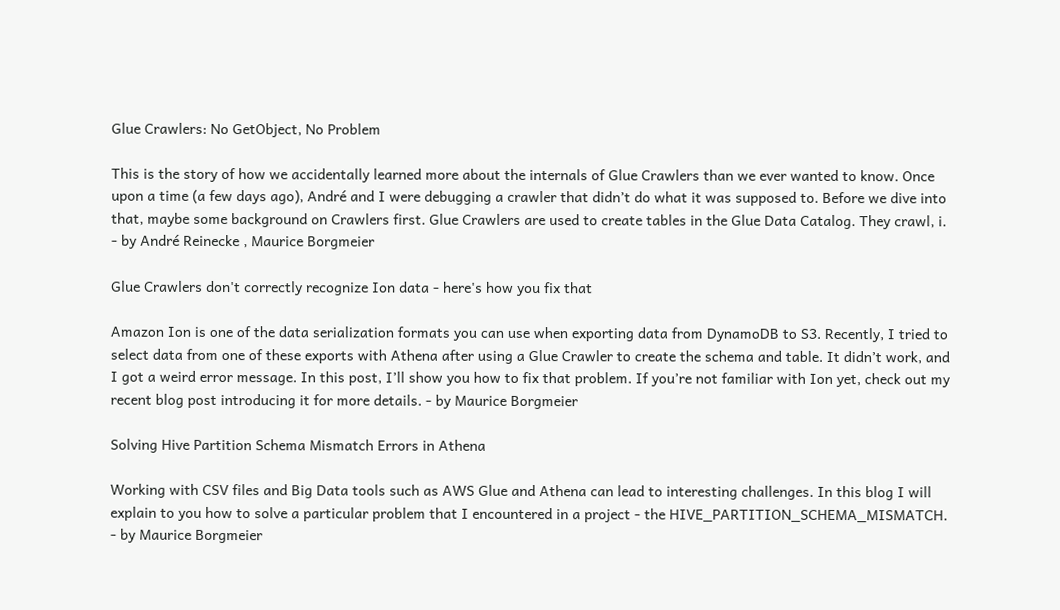Glue Crawlers: No GetObject, No Problem

This is the story of how we accidentally learned more about the internals of Glue Crawlers than we ever wanted to know. Once upon a time (a few days ago), André and I were debugging a crawler that didn’t do what it was supposed to. Before we dive into that, maybe some background on Crawlers first. Glue Crawlers are used to create tables in the Glue Data Catalog. They crawl, i. - by André Reinecke , Maurice Borgmeier

Glue Crawlers don't correctly recognize Ion data - here's how you fix that

Amazon Ion is one of the data serialization formats you can use when exporting data from DynamoDB to S3. Recently, I tried to select data from one of these exports with Athena after using a Glue Crawler to create the schema and table. It didn’t work, and I got a weird error message. In this post, I’ll show you how to fix that problem. If you’re not familiar with Ion yet, check out my recent blog post introducing it for more details. - by Maurice Borgmeier

Solving Hive Partition Schema Mismatch Errors in Athena

Working with CSV files and Big Data tools such as AWS Glue and Athena can lead to interesting challenges. In this blog I will explain to you how to solve a particular problem that I encountered in a project - the HIVE_PARTITION_SCHEMA_MISMATCH. - by Maurice Borgmeier